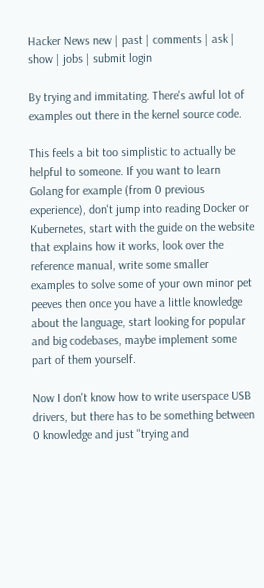Hacker News new | past | comments | ask | show | jobs | submit login

By trying and immitating. There's awful lot of examples out there in the kernel source code.

This feels a bit too simplistic to actually be helpful to someone. If you want to learn Golang for example (from 0 previous experience), don't jump into reading Docker or Kubernetes, start with the guide on the website that explains how it works, look over the reference manual, write some smaller examples to solve some of your own minor pet peeves then once you have a little knowledge about the language, start looking for popular and big codebases, maybe implement some part of them yourself.

Now I don't know how to write userspace USB drivers, but there has to be something between 0 knowledge and just "trying and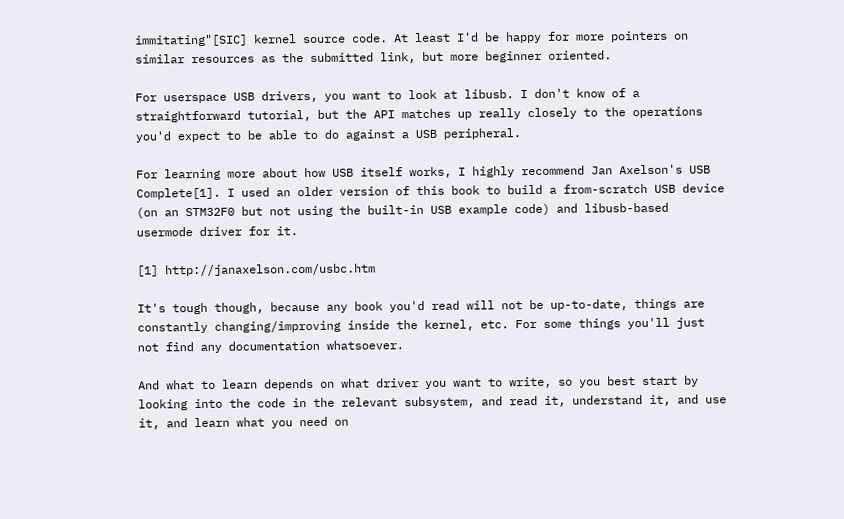immitating"[SIC] kernel source code. At least I'd be happy for more pointers on similar resources as the submitted link, but more beginner oriented.

For userspace USB drivers, you want to look at libusb. I don't know of a straightforward tutorial, but the API matches up really closely to the operations you'd expect to be able to do against a USB peripheral.

For learning more about how USB itself works, I highly recommend Jan Axelson's USB Complete[1]. I used an older version of this book to build a from-scratch USB device (on an STM32F0 but not using the built-in USB example code) and libusb-based usermode driver for it.

[1] http://janaxelson.com/usbc.htm

It's tough though, because any book you'd read will not be up-to-date, things are constantly changing/improving inside the kernel, etc. For some things you'll just not find any documentation whatsoever.

And what to learn depends on what driver you want to write, so you best start by looking into the code in the relevant subsystem, and read it, understand it, and use it, and learn what you need on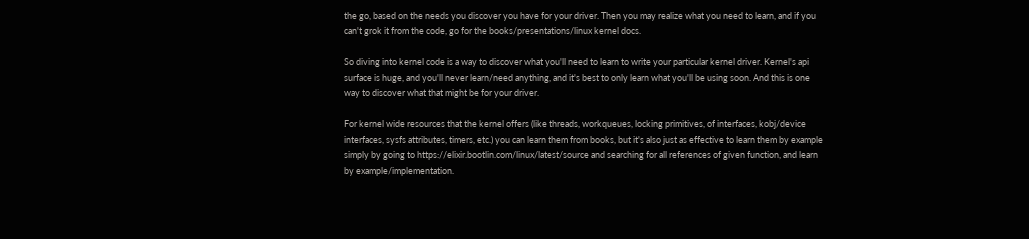the go, based on the needs you discover you have for your driver. Then you may realize what you need to learn, and if you can't grok it from the code, go for the books/presentations/linux kernel docs.

So diving into kernel code is a way to discover what you'll need to learn to write your particular kernel driver. Kernel's api surface is huge, and you'll never learn/need anything, and it's best to only learn what you'll be using soon. And this is one way to discover what that might be for your driver.

For kernel wide resources that the kernel offers (like threads, workqueues, locking primitives, of interfaces, kobj/device interfaces, sysfs attributes, timers, etc.) you can learn them from books, but it's also just as effective to learn them by example simply by going to https://elixir.bootlin.com/linux/latest/source and searching for all references of given function, and learn by example/implementation.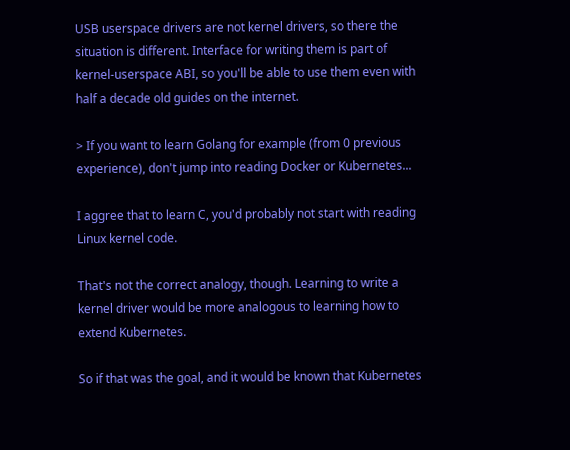USB userspace drivers are not kernel drivers, so there the situation is different. Interface for writing them is part of kernel-userspace ABI, so you'll be able to use them even with half a decade old guides on the internet.

> If you want to learn Golang for example (from 0 previous experience), don't jump into reading Docker or Kubernetes...

I aggree that to learn C, you'd probably not start with reading Linux kernel code.

That's not the correct analogy, though. Learning to write a kernel driver would be more analogous to learning how to extend Kubernetes.

So if that was the goal, and it would be known that Kubernetes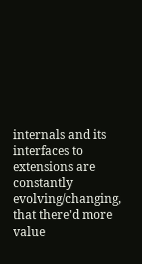internals and its interfaces to extensions are constantly evolving/changing, that there'd more value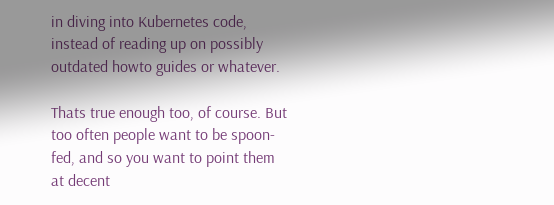in diving into Kubernetes code, instead of reading up on possibly outdated howto guides or whatever.

Thats true enough too, of course. But too often people want to be spoon-fed, and so you want to point them at decent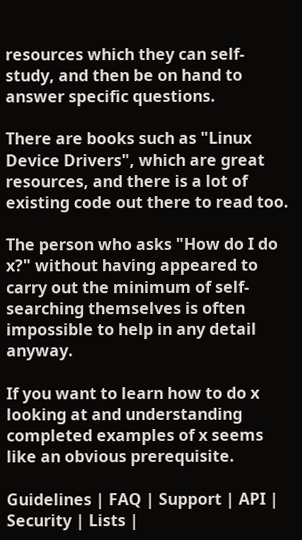resources which they can self-study, and then be on hand to answer specific questions.

There are books such as "Linux Device Drivers", which are great resources, and there is a lot of existing code out there to read too.

The person who asks "How do I do x?" without having appeared to carry out the minimum of self-searching themselves is often impossible to help in any detail anyway.

If you want to learn how to do x looking at and understanding completed examples of x seems like an obvious prerequisite.

Guidelines | FAQ | Support | API | Security | Lists |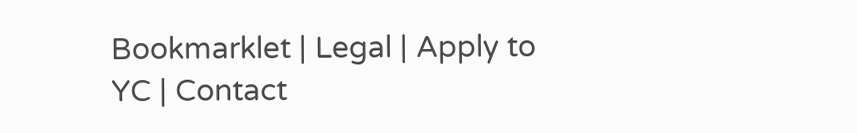Bookmarklet | Legal | Apply to YC | Contact